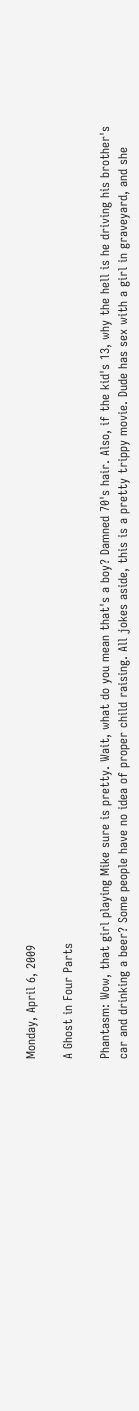Monday, April 6, 2009

A Ghost in Four Parts

Phantasm: Wow, that girl playing Mike sure is pretty. Wait, what do you mean that's a boy? Damned 70's hair. Also, if the kid's 13, why the hell is he driving his brother's car and drinking a beer? Some people have no idea of proper child raising. All jokes aside, this is a pretty trippy movie. Dude has sex with a girl in graveyard, and she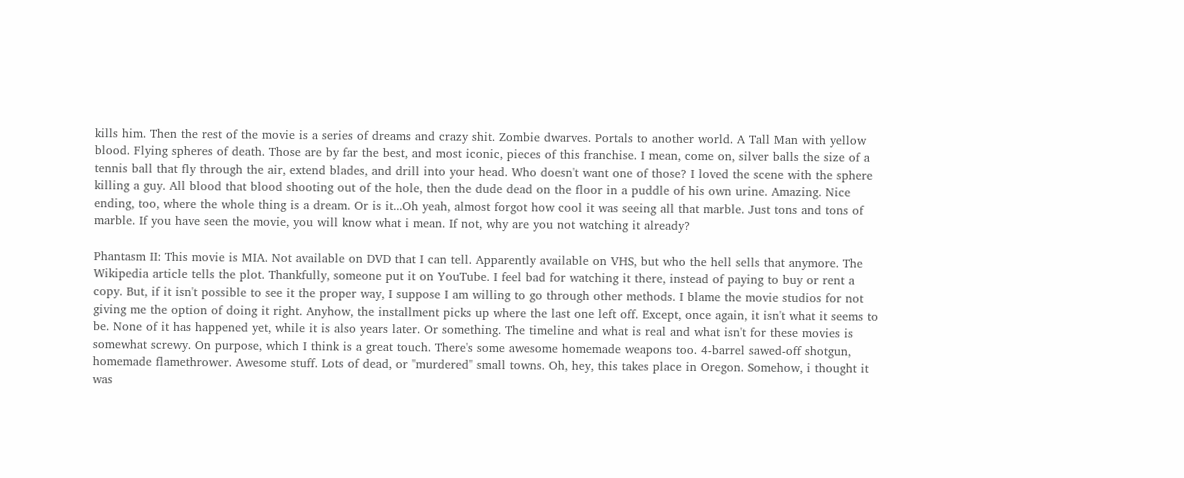kills him. Then the rest of the movie is a series of dreams and crazy shit. Zombie dwarves. Portals to another world. A Tall Man with yellow blood. Flying spheres of death. Those are by far the best, and most iconic, pieces of this franchise. I mean, come on, silver balls the size of a tennis ball that fly through the air, extend blades, and drill into your head. Who doesn't want one of those? I loved the scene with the sphere killing a guy. All blood that blood shooting out of the hole, then the dude dead on the floor in a puddle of his own urine. Amazing. Nice ending, too, where the whole thing is a dream. Or is it...Oh yeah, almost forgot how cool it was seeing all that marble. Just tons and tons of marble. If you have seen the movie, you will know what i mean. If not, why are you not watching it already?

Phantasm II: This movie is MIA. Not available on DVD that I can tell. Apparently available on VHS, but who the hell sells that anymore. The Wikipedia article tells the plot. Thankfully, someone put it on YouTube. I feel bad for watching it there, instead of paying to buy or rent a copy. But, if it isn't possible to see it the proper way, I suppose I am willing to go through other methods. I blame the movie studios for not giving me the option of doing it right. Anyhow, the installment picks up where the last one left off. Except, once again, it isn't what it seems to be. None of it has happened yet, while it is also years later. Or something. The timeline and what is real and what isn't for these movies is somewhat screwy. On purpose, which I think is a great touch. There's some awesome homemade weapons too. 4-barrel sawed-off shotgun, homemade flamethrower. Awesome stuff. Lots of dead, or "murdered" small towns. Oh, hey, this takes place in Oregon. Somehow, i thought it was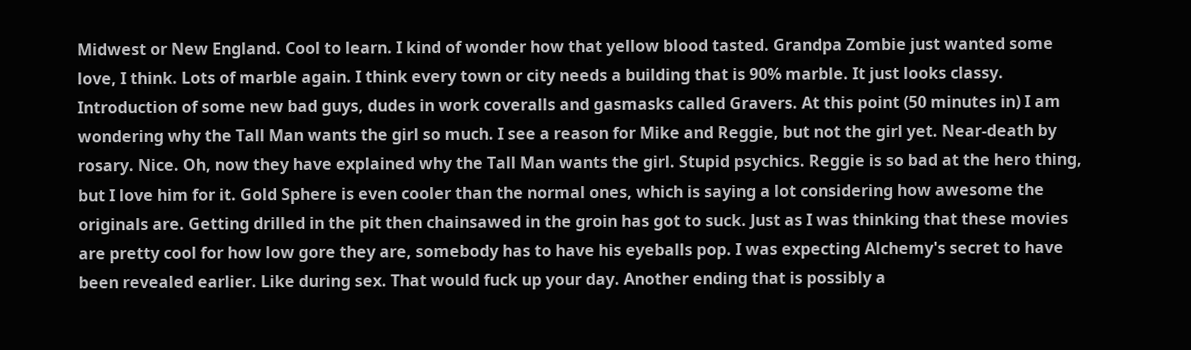Midwest or New England. Cool to learn. I kind of wonder how that yellow blood tasted. Grandpa Zombie just wanted some love, I think. Lots of marble again. I think every town or city needs a building that is 90% marble. It just looks classy. Introduction of some new bad guys, dudes in work coveralls and gasmasks called Gravers. At this point (50 minutes in) I am wondering why the Tall Man wants the girl so much. I see a reason for Mike and Reggie, but not the girl yet. Near-death by rosary. Nice. Oh, now they have explained why the Tall Man wants the girl. Stupid psychics. Reggie is so bad at the hero thing, but I love him for it. Gold Sphere is even cooler than the normal ones, which is saying a lot considering how awesome the originals are. Getting drilled in the pit then chainsawed in the groin has got to suck. Just as I was thinking that these movies are pretty cool for how low gore they are, somebody has to have his eyeballs pop. I was expecting Alchemy's secret to have been revealed earlier. Like during sex. That would fuck up your day. Another ending that is possibly a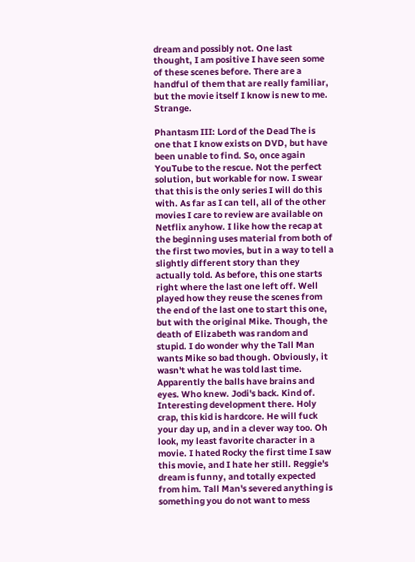dream and possibly not. One last thought, I am positive I have seen some of these scenes before. There are a handful of them that are really familiar, but the movie itself I know is new to me. Strange.

Phantasm III: Lord of the Dead The is one that I know exists on DVD, but have been unable to find. So, once again YouTube to the rescue. Not the perfect solution, but workable for now. I swear that this is the only series I will do this with. As far as I can tell, all of the other movies I care to review are available on Netflix anyhow. I like how the recap at the beginning uses material from both of the first two movies, but in a way to tell a slightly different story than they actually told. As before, this one starts right where the last one left off. Well played how they reuse the scenes from the end of the last one to start this one, but with the original Mike. Though, the death of Elizabeth was random and stupid. I do wonder why the Tall Man wants Mike so bad though. Obviously, it wasn't what he was told last time. Apparently the balls have brains and eyes. Who knew. Jodi's back. Kind of. Interesting development there. Holy crap, this kid is hardcore. He will fuck your day up, and in a clever way too. Oh look, my least favorite character in a movie. I hated Rocky the first time I saw this movie, and I hate her still. Reggie's dream is funny, and totally expected from him. Tall Man's severed anything is something you do not want to mess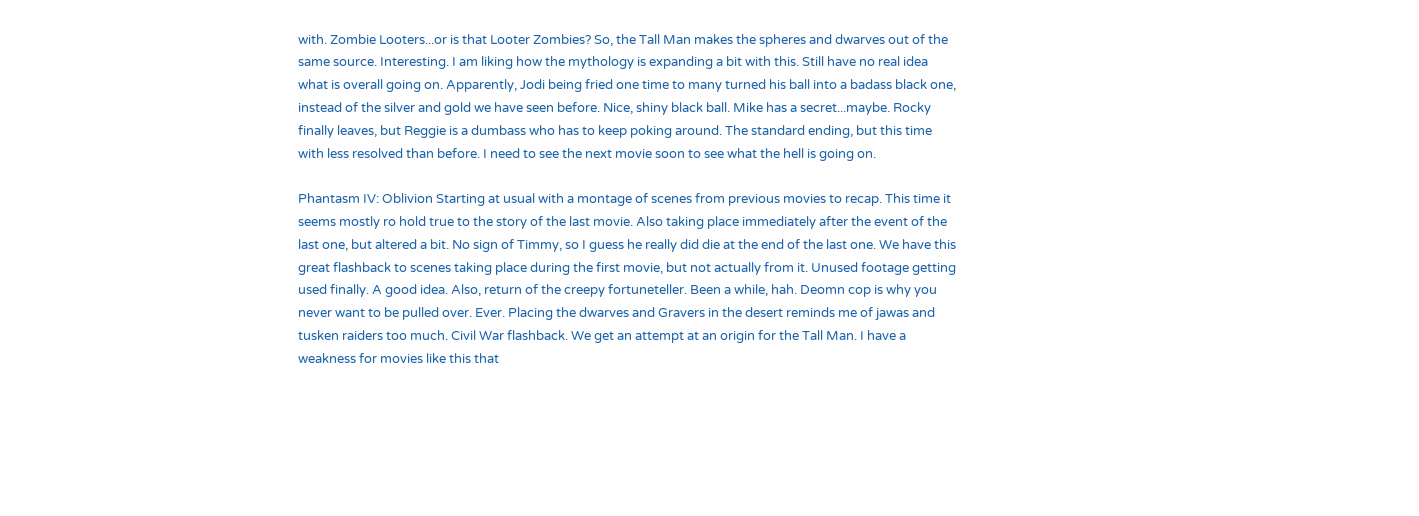with. Zombie Looters...or is that Looter Zombies? So, the Tall Man makes the spheres and dwarves out of the same source. Interesting. I am liking how the mythology is expanding a bit with this. Still have no real idea what is overall going on. Apparently, Jodi being fried one time to many turned his ball into a badass black one, instead of the silver and gold we have seen before. Nice, shiny black ball. Mike has a secret...maybe. Rocky finally leaves, but Reggie is a dumbass who has to keep poking around. The standard ending, but this time with less resolved than before. I need to see the next movie soon to see what the hell is going on.

Phantasm IV: Oblivion Starting at usual with a montage of scenes from previous movies to recap. This time it seems mostly ro hold true to the story of the last movie. Also taking place immediately after the event of the last one, but altered a bit. No sign of Timmy, so I guess he really did die at the end of the last one. We have this great flashback to scenes taking place during the first movie, but not actually from it. Unused footage getting used finally. A good idea. Also, return of the creepy fortuneteller. Been a while, hah. Deomn cop is why you never want to be pulled over. Ever. Placing the dwarves and Gravers in the desert reminds me of jawas and tusken raiders too much. Civil War flashback. We get an attempt at an origin for the Tall Man. I have a weakness for movies like this that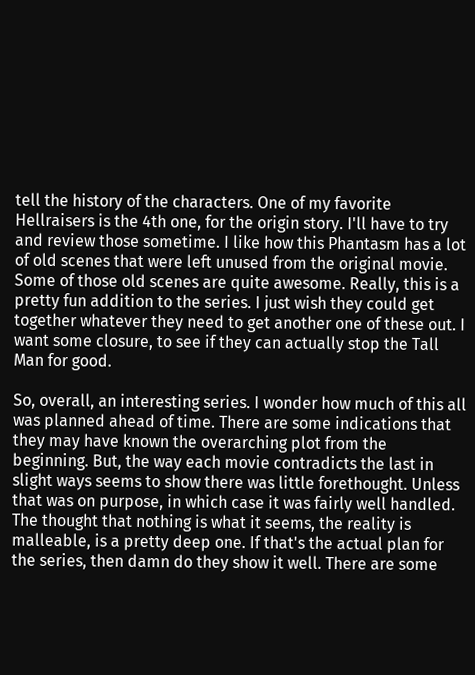tell the history of the characters. One of my favorite Hellraisers is the 4th one, for the origin story. I'll have to try and review those sometime. I like how this Phantasm has a lot of old scenes that were left unused from the original movie. Some of those old scenes are quite awesome. Really, this is a pretty fun addition to the series. I just wish they could get together whatever they need to get another one of these out. I want some closure, to see if they can actually stop the Tall Man for good.

So, overall, an interesting series. I wonder how much of this all was planned ahead of time. There are some indications that they may have known the overarching plot from the beginning. But, the way each movie contradicts the last in slight ways seems to show there was little forethought. Unless that was on purpose, in which case it was fairly well handled. The thought that nothing is what it seems, the reality is malleable, is a pretty deep one. If that's the actual plan for the series, then damn do they show it well. There are some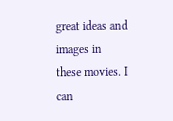great ideas and images in these movies. I can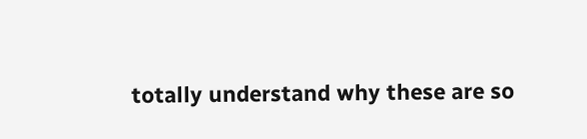totally understand why these are so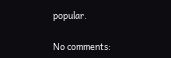popular.

No comments: